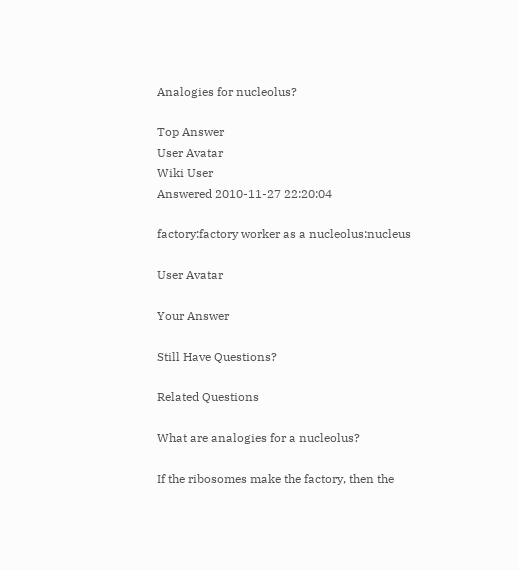Analogies for nucleolus?

Top Answer
User Avatar
Wiki User
Answered 2010-11-27 22:20:04

factory:factory worker as a nucleolus:nucleus

User Avatar

Your Answer

Still Have Questions?

Related Questions

What are analogies for a nucleolus?

If the ribosomes make the factory, then the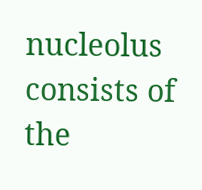nucleolus consists of the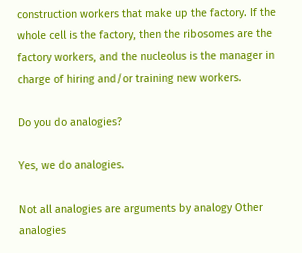construction workers that make up the factory. If the whole cell is the factory, then the ribosomes are the factory workers, and the nucleolus is the manager in charge of hiring and/or training new workers.

Do you do analogies?

Yes, we do analogies.

Not all analogies are arguments by analogy Other analogies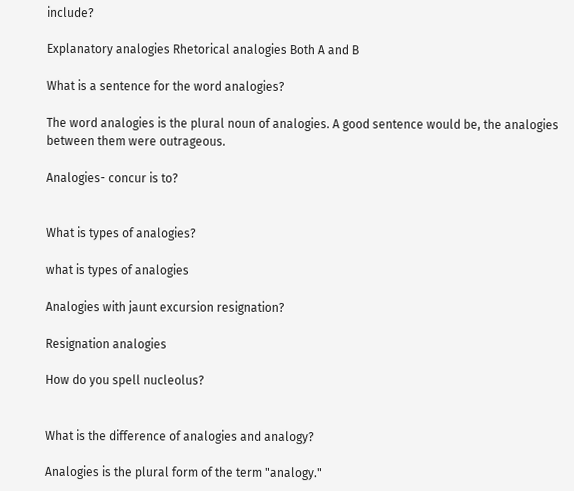include?

Explanatory analogies Rhetorical analogies Both A and B

What is a sentence for the word analogies?

The word analogies is the plural noun of analogies. A good sentence would be, the analogies between them were outrageous.

Analogies- concur is to?


What is types of analogies?

what is types of analogies

Analogies with jaunt excursion resignation?

Resignation analogies

How do you spell nucleolus?


What is the difference of analogies and analogy?

Analogies is the plural form of the term "analogy."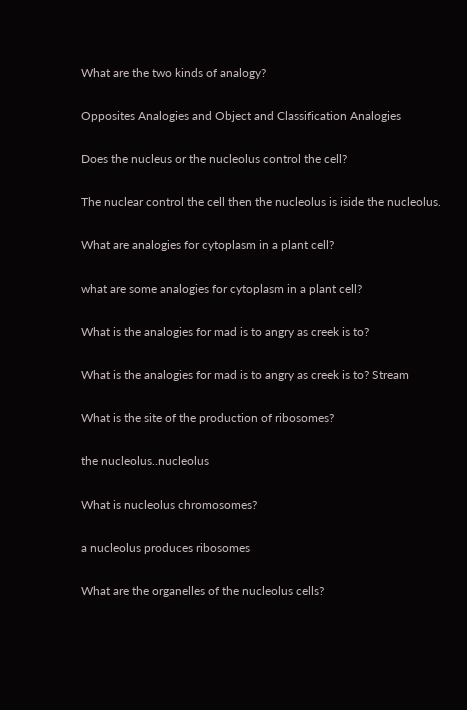What are the two kinds of analogy?

Opposites Analogies and Object and Classification Analogies

Does the nucleus or the nucleolus control the cell?

The nuclear control the cell then the nucleolus is iside the nucleolus.

What are analogies for cytoplasm in a plant cell?

what are some analogies for cytoplasm in a plant cell?

What is the analogies for mad is to angry as creek is to?

What is the analogies for mad is to angry as creek is to? Stream

What is the site of the production of ribosomes?

the nucleolus..nucleolus

What is nucleolus chromosomes?

a nucleolus produces ribosomes

What are the organelles of the nucleolus cells?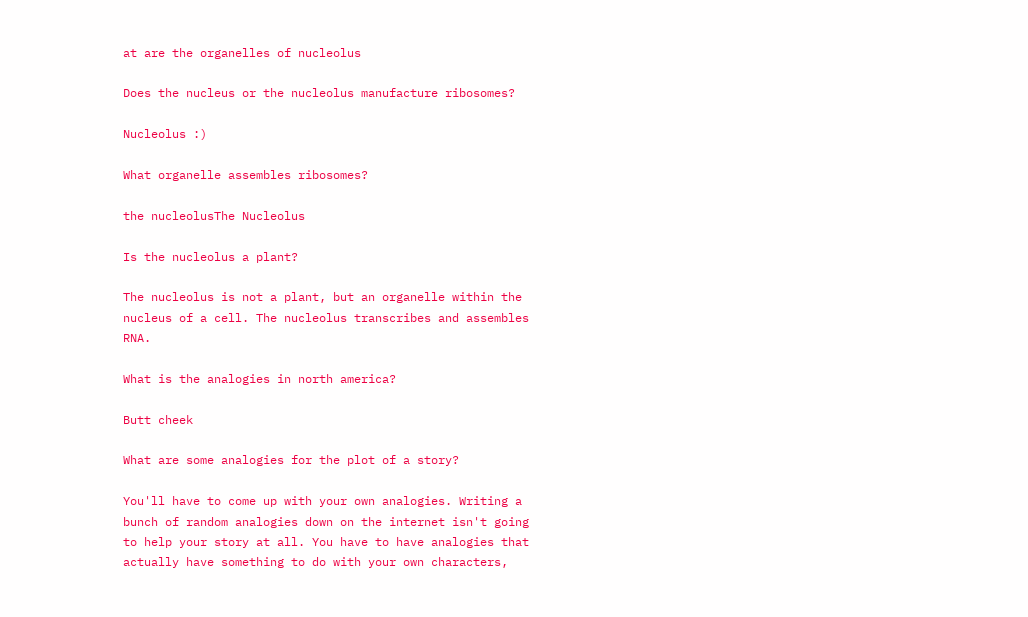at are the organelles of nucleolus

Does the nucleus or the nucleolus manufacture ribosomes?

Nucleolus :)

What organelle assembles ribosomes?

the nucleolusThe Nucleolus

Is the nucleolus a plant?

The nucleolus is not a plant, but an organelle within the nucleus of a cell. The nucleolus transcribes and assembles RNA.

What is the analogies in north america?

Butt cheek

What are some analogies for the plot of a story?

You'll have to come up with your own analogies. Writing a bunch of random analogies down on the internet isn't going to help your story at all. You have to have analogies that actually have something to do with your own characters,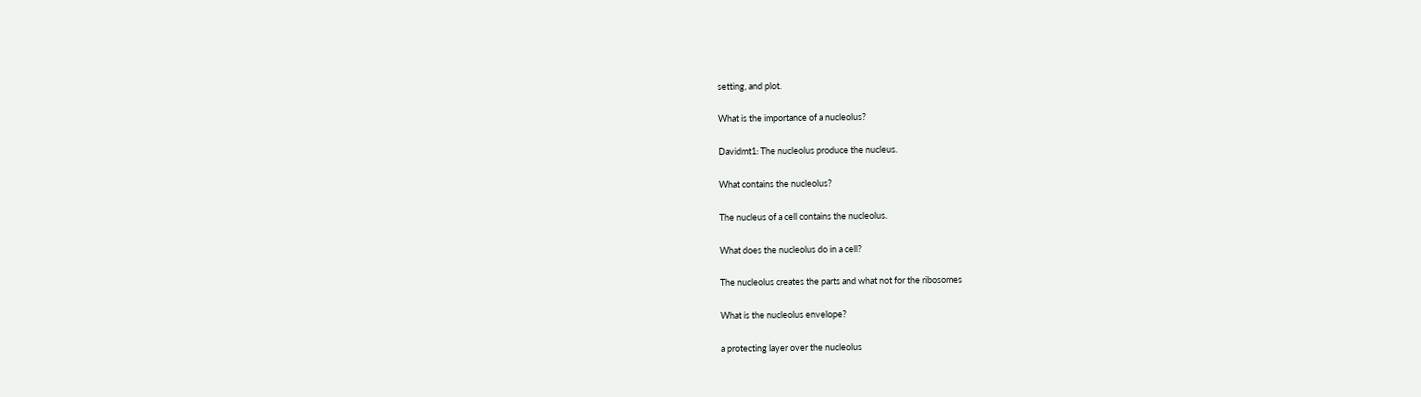setting, and plot.

What is the importance of a nucleolus?

Davidmt1: The nucleolus produce the nucleus.

What contains the nucleolus?

The nucleus of a cell contains the nucleolus.

What does the nucleolus do in a cell?

The nucleolus creates the parts and what not for the ribosomes

What is the nucleolus envelope?

a protecting layer over the nucleolus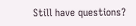Still have questions?